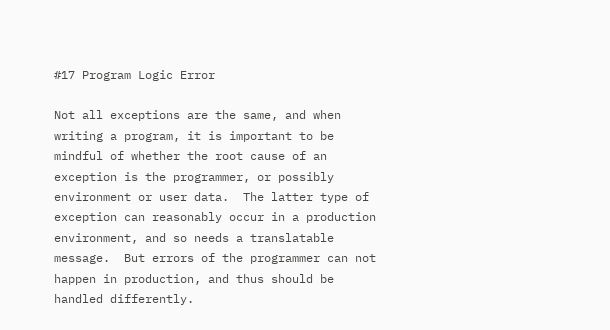#17 Program Logic Error

Not all exceptions are the same, and when writing a program, it is important to be mindful of whether the root cause of an exception is the programmer, or possibly environment or user data.  The latter type of exception can reasonably occur in a production environment, and so needs a translatable message.  But errors of the programmer can not happen in production, and thus should be handled differently.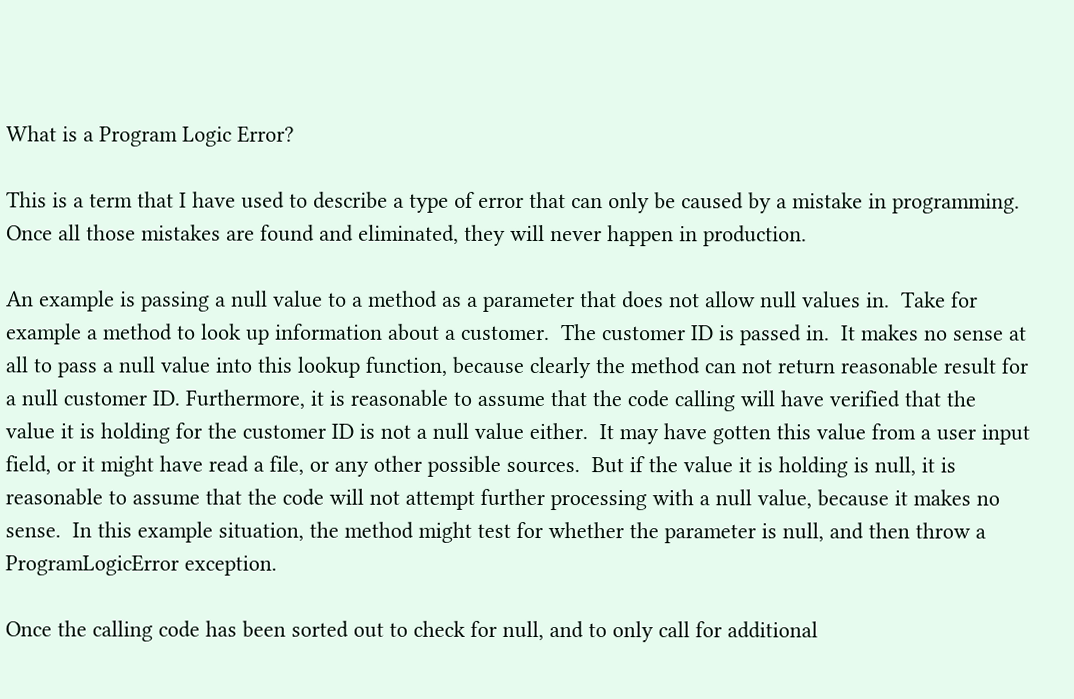What is a Program Logic Error?

This is a term that I have used to describe a type of error that can only be caused by a mistake in programming.  Once all those mistakes are found and eliminated, they will never happen in production.

An example is passing a null value to a method as a parameter that does not allow null values in.  Take for example a method to look up information about a customer.  The customer ID is passed in.  It makes no sense at all to pass a null value into this lookup function, because clearly the method can not return reasonable result for a null customer ID. Furthermore, it is reasonable to assume that the code calling will have verified that the value it is holding for the customer ID is not a null value either.  It may have gotten this value from a user input field, or it might have read a file, or any other possible sources.  But if the value it is holding is null, it is reasonable to assume that the code will not attempt further processing with a null value, because it makes no sense.  In this example situation, the method might test for whether the parameter is null, and then throw a ProgramLogicError exception.

Once the calling code has been sorted out to check for null, and to only call for additional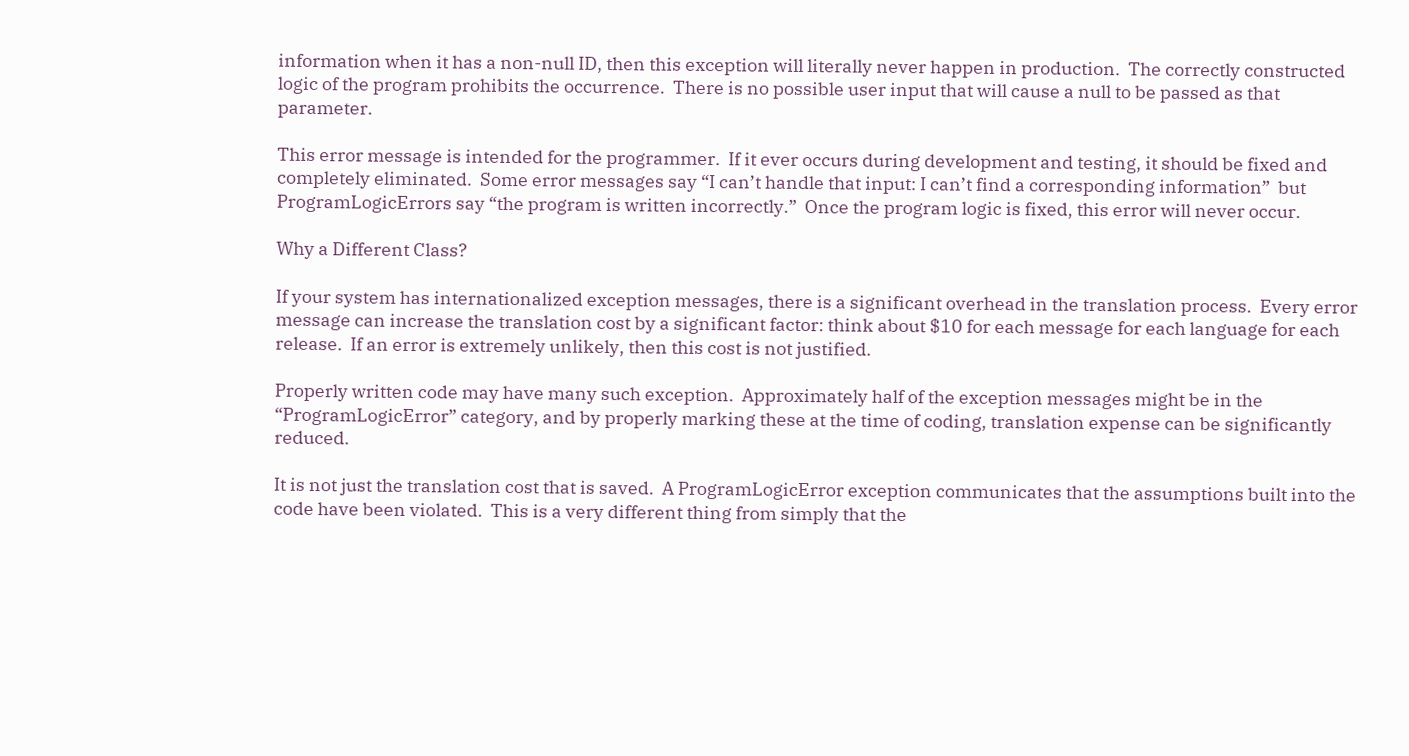information when it has a non-null ID, then this exception will literally never happen in production.  The correctly constructed logic of the program prohibits the occurrence.  There is no possible user input that will cause a null to be passed as that parameter.

This error message is intended for the programmer.  If it ever occurs during development and testing, it should be fixed and completely eliminated.  Some error messages say “I can’t handle that input: I can’t find a corresponding information”  but ProgramLogicErrors say “the program is written incorrectly.”  Once the program logic is fixed, this error will never occur.

Why a Different Class?

If your system has internationalized exception messages, there is a significant overhead in the translation process.  Every error message can increase the translation cost by a significant factor: think about $10 for each message for each language for each release.  If an error is extremely unlikely, then this cost is not justified.

Properly written code may have many such exception.  Approximately half of the exception messages might be in the “ProgramLogicError” category, and by properly marking these at the time of coding, translation expense can be significantly reduced.

It is not just the translation cost that is saved.  A ProgramLogicError exception communicates that the assumptions built into the code have been violated.  This is a very different thing from simply that the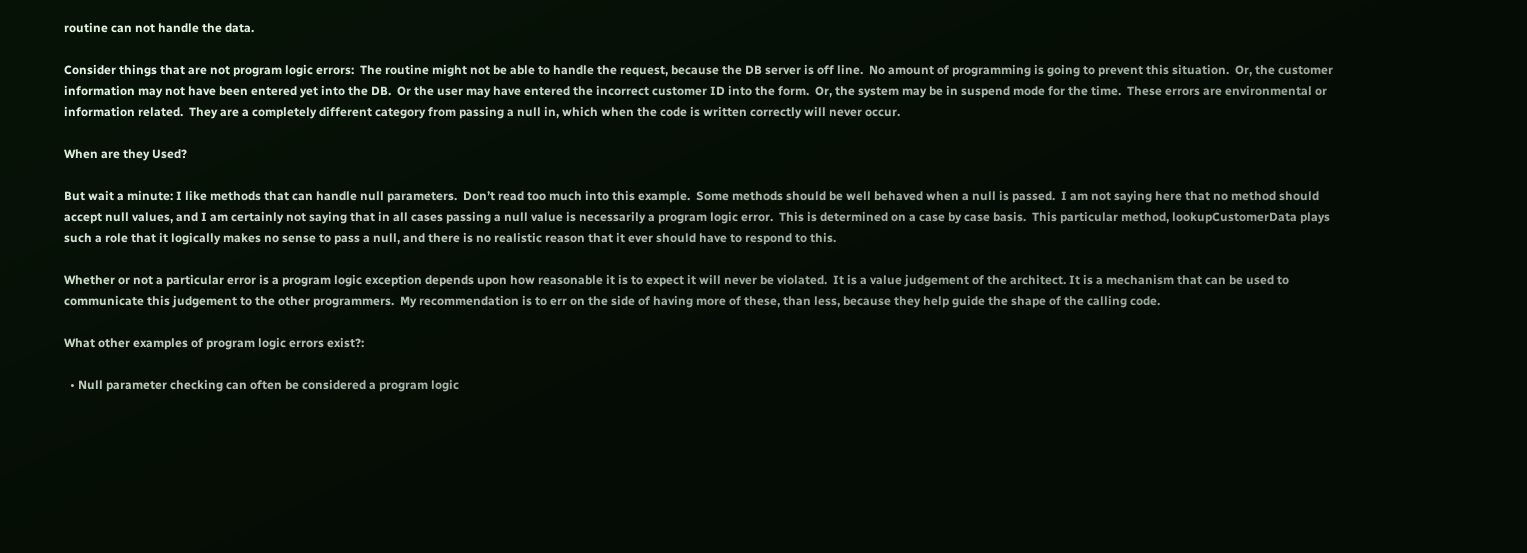routine can not handle the data.

Consider things that are not program logic errors:  The routine might not be able to handle the request, because the DB server is off line.  No amount of programming is going to prevent this situation.  Or, the customer information may not have been entered yet into the DB.  Or the user may have entered the incorrect customer ID into the form.  Or, the system may be in suspend mode for the time.  These errors are environmental or information related.  They are a completely different category from passing a null in, which when the code is written correctly will never occur.

When are they Used?

But wait a minute: I like methods that can handle null parameters.  Don’t read too much into this example.  Some methods should be well behaved when a null is passed.  I am not saying here that no method should accept null values, and I am certainly not saying that in all cases passing a null value is necessarily a program logic error.  This is determined on a case by case basis.  This particular method, lookupCustomerData plays such a role that it logically makes no sense to pass a null, and there is no realistic reason that it ever should have to respond to this.

Whether or not a particular error is a program logic exception depends upon how reasonable it is to expect it will never be violated.  It is a value judgement of the architect. It is a mechanism that can be used to communicate this judgement to the other programmers.  My recommendation is to err on the side of having more of these, than less, because they help guide the shape of the calling code.

What other examples of program logic errors exist?:

  • Null parameter checking can often be considered a program logic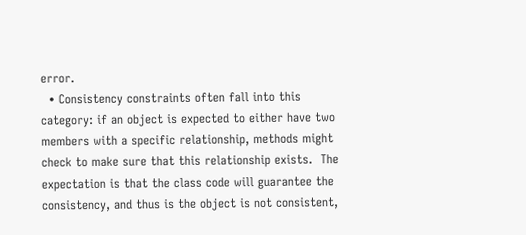error.
  • Consistency constraints often fall into this category: if an object is expected to either have two members with a specific relationship, methods might check to make sure that this relationship exists.  The expectation is that the class code will guarantee the consistency, and thus is the object is not consistent,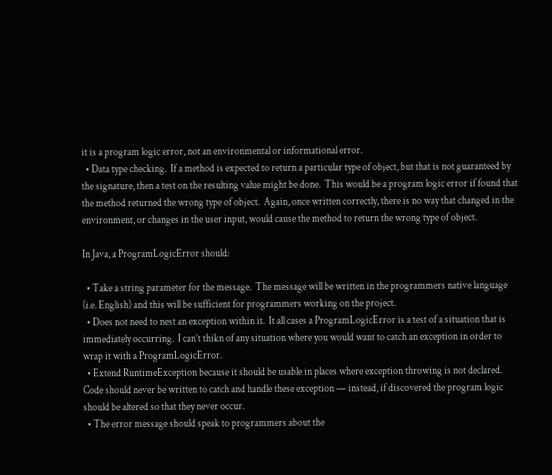it is a program logic error, not an environmental or informational error.
  • Data type checking.  If a method is expected to return a particular type of object, but that is not guaranteed by the signature, then a test on the resulting value might be done.  This would be a program logic error if found that the method returned the wrong type of object.  Again, once written correctly, there is no way that changed in the environment, or changes in the user input, would cause the method to return the wrong type of object.

In Java, a ProgramLogicError should:

  • Take a string parameter for the message.  The message will be written in the programmers native language (i.e. English) and this will be sufficient for programmers working on the project.
  • Does not need to nest an exception within it.  It all cases a ProgramLogicError is a test of a situation that is immediately occurring.  I can’t thikn of any situation where you would want to catch an exception in order to wrap it with a ProgramLogicError.
  • Extend RuntimeException because it should be usable in places where exception throwing is not declared.  Code should never be written to catch and handle these exception — instead, if discovered the program logic should be altered so that they never occur.
  • The error message should speak to programmers about the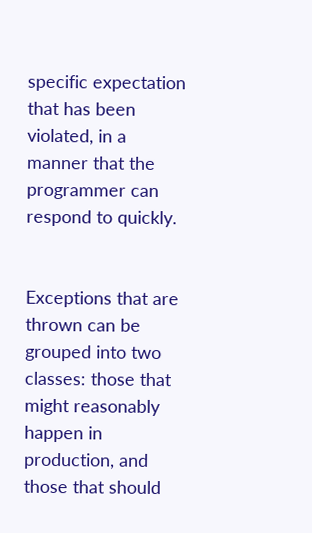specific expectation that has been violated, in a manner that the programmer can respond to quickly.


Exceptions that are thrown can be grouped into two classes: those that might reasonably happen in production, and those that should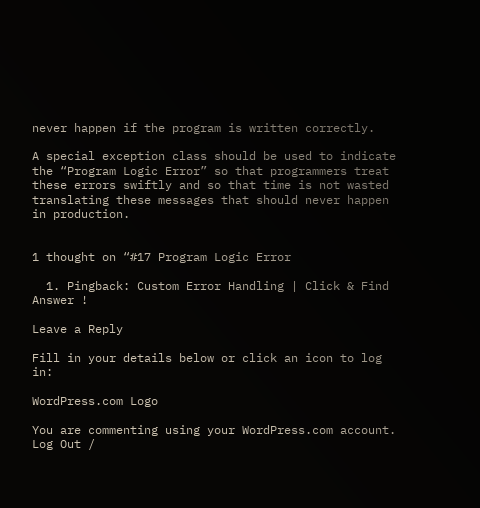never happen if the program is written correctly.

A special exception class should be used to indicate the “Program Logic Error” so that programmers treat these errors swiftly and so that time is not wasted translating these messages that should never happen in production.


1 thought on “#17 Program Logic Error

  1. Pingback: Custom Error Handling | Click & Find Answer !

Leave a Reply

Fill in your details below or click an icon to log in:

WordPress.com Logo

You are commenting using your WordPress.com account. Log Out /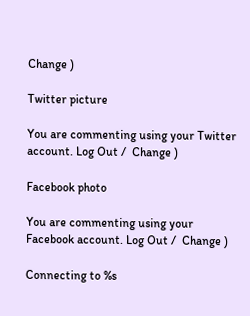Change )

Twitter picture

You are commenting using your Twitter account. Log Out /  Change )

Facebook photo

You are commenting using your Facebook account. Log Out /  Change )

Connecting to %s